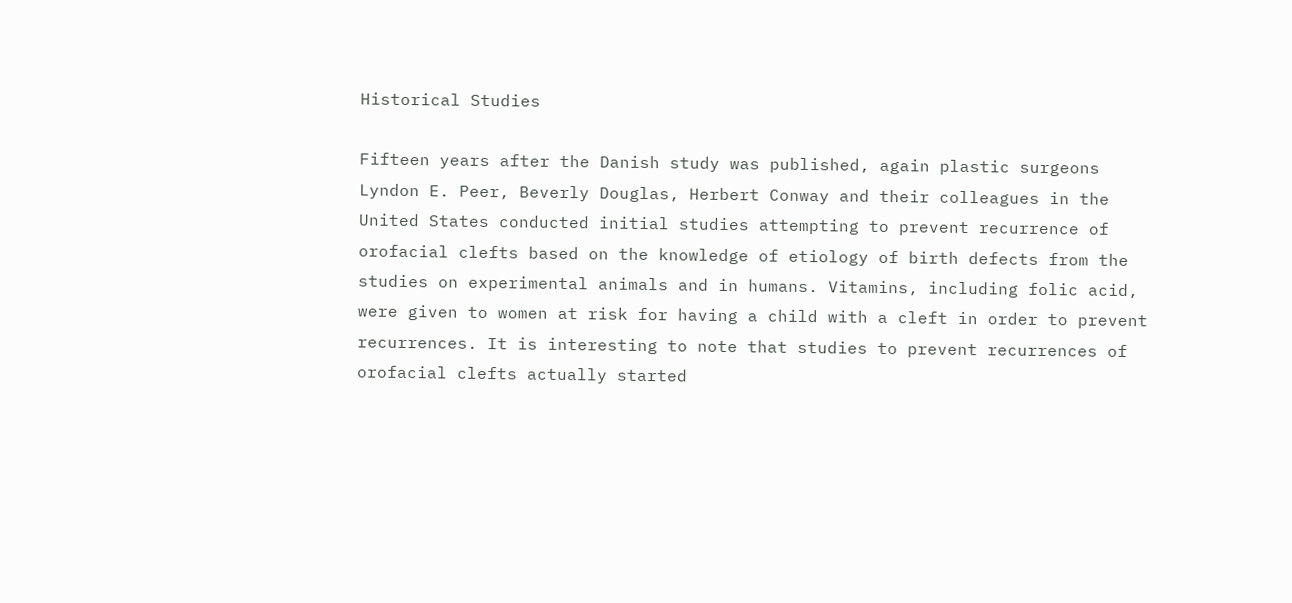Historical Studies

Fifteen years after the Danish study was published, again plastic surgeons Lyndon E. Peer, Beverly Douglas, Herbert Conway and their colleagues in the United States conducted initial studies attempting to prevent recurrence of orofacial clefts based on the knowledge of etiology of birth defects from the studies on experimental animals and in humans. Vitamins, including folic acid, were given to women at risk for having a child with a cleft in order to prevent recurrences. It is interesting to note that studies to prevent recurrences of orofacial clefts actually started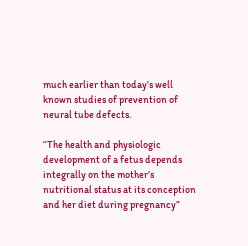much earlier than today’s well known studies of prevention of neural tube defects.

“The health and physiologic development of a fetus depends integrally on the mother’s nutritional status at its conception and her diet during pregnancy”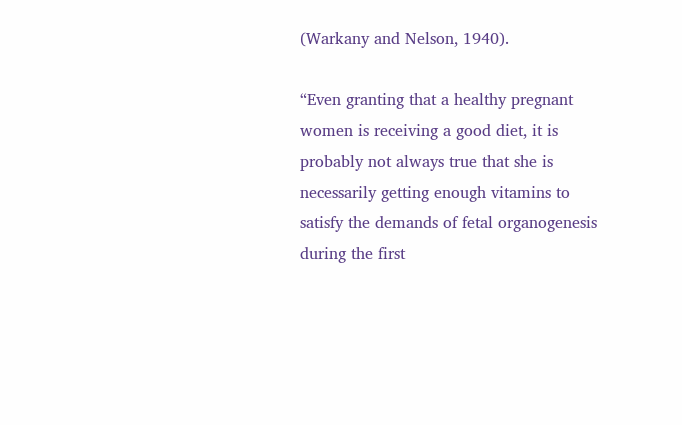(Warkany and Nelson, 1940).

“Even granting that a healthy pregnant women is receiving a good diet, it is probably not always true that she is necessarily getting enough vitamins to satisfy the demands of fetal organogenesis during the first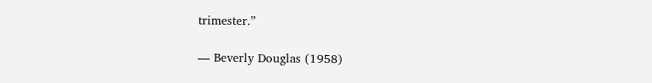trimester.”

— Beverly Douglas (1958)